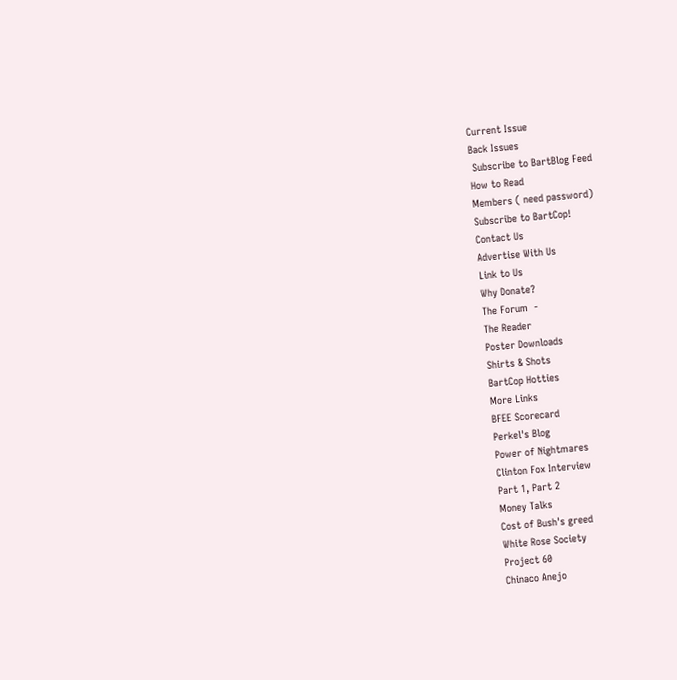Current Issue
Back Issues
 Subscribe to BartBlog Feed
How to Read
Members ( need password)
Subscribe to BartCop!
Contact Us
Advertise With Us
Link to Us
Why Donate?
The Forum  -
The Reader
Poster Downloads
Shirts & Shots
BartCop Hotties
More Links
BFEE Scorecard
Perkel's Blog
Power of Nightmares
Clinton Fox Interview
Part 1, Part 2
Money Talks
Cost of Bush's greed
White Rose Society
Project 60
Chinaco Anejo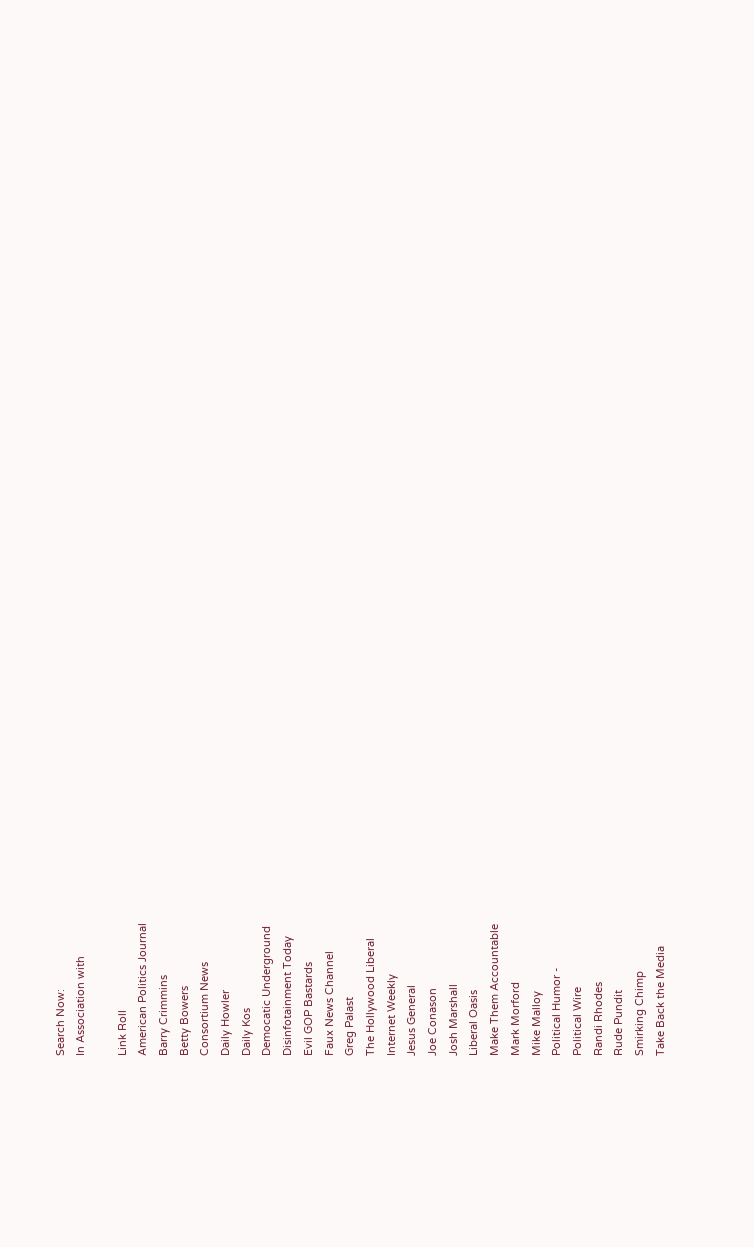Search Now:
In Association with

Link Roll
American Politics Journal
Barry Crimmins
Betty Bowers
Consortium News
Daily Howler
Daily Kos
Democatic Underground
Disinfotainment Today
Evil GOP Bastards
Faux News Channel
Greg Palast
The Hollywood Liberal
Internet Weekly
Jesus General
Joe Conason
Josh Marshall
Liberal Oasis
Make Them Accountable
Mark Morford
Mike Malloy
Political Humor -
Political Wire
Randi Rhodes
Rude Pundit
Smirking Chimp
Take Back the Media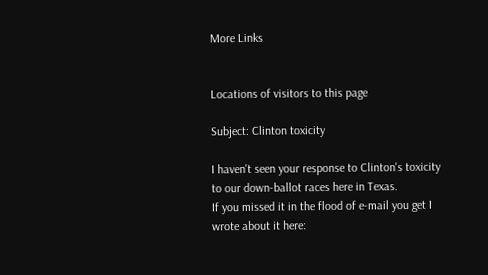More Links


Locations of visitors to this page

Subject: Clinton toxicity

I haven't seen your response to Clinton's toxicity to our down-ballot races here in Texas.
If you missed it in the flood of e-mail you get I wrote about it here: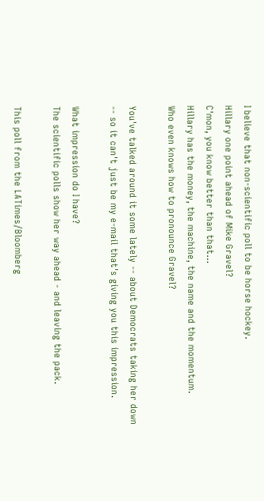I believe that non-scientific poll to be horse hockey.
Hillary one point ahead of Mike Gravel?
C'mon, you know better than that...
Hillary has the money, the machine, the name and the momentum.
Who even knows how to pronounce Gravel?

You've talked around it some lately -- about Democrats taking her down
-- so it can't just be my e-mail that's giving you this impression.

What impression do I have?
The scientific polls show her way ahead - and leaving the pack.

This poll from the LATimes/Bloomberg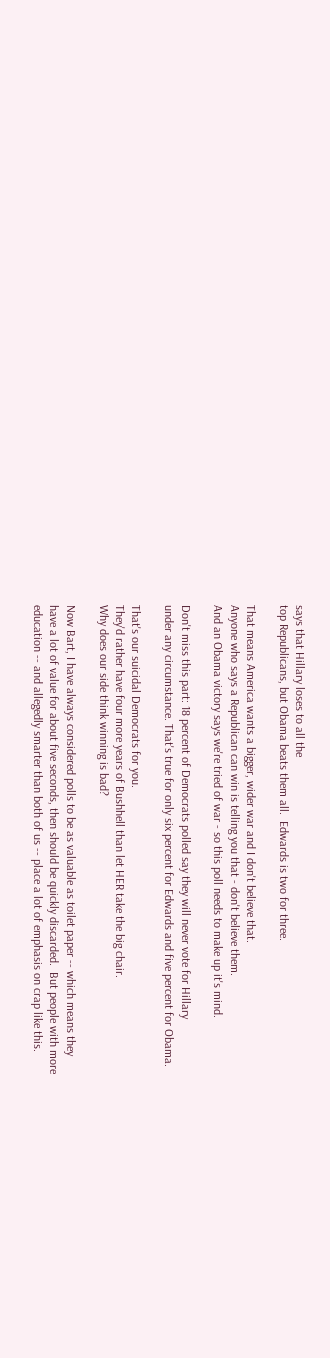says that Hillary loses to all the
top Republicans, but Obama beats them all.  Edwards is two for three.

That means America wants a bigger, wider war and I don't believe that.
Anyone who says a Republican can win is telling you that - don't believe them.
And an Obama victory says we're tried of war - so this poll needs to make up it's mind.

Don't miss this part: 18 percent of Democrats polled say they will never vote for Hillary
under any circumstance. That's true for only six percent for Edwards and five percent for Obama.

That's our suicidal Democrats for you.
They'd rather have four more years of Bushhell than let HER take the big chair.
Why does our side think winning is bad?

Now Bart, I have always considered polls to be as valuable as toilet paper -- which means they
have a lot of value for about five seconds, then should be quickly discarded.  But people with more
education -- and allegedly smarter than both of us -- place a lot of emphasis on crap like this.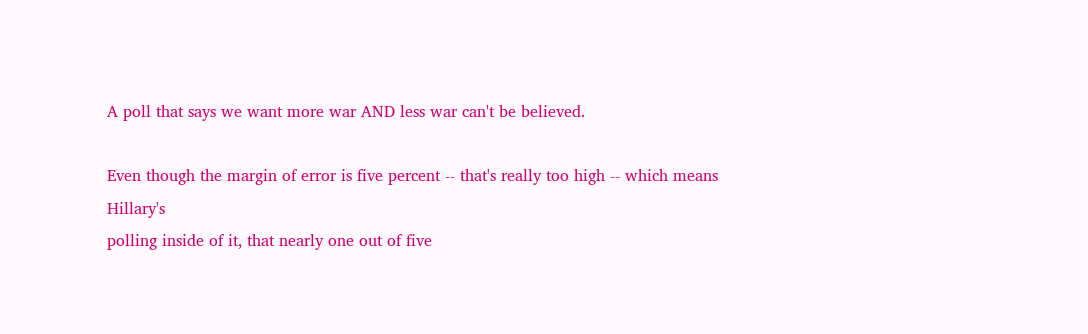A poll that says we want more war AND less war can't be believed.

Even though the margin of error is five percent -- that's really too high -- which means Hillary's
polling inside of it, that nearly one out of five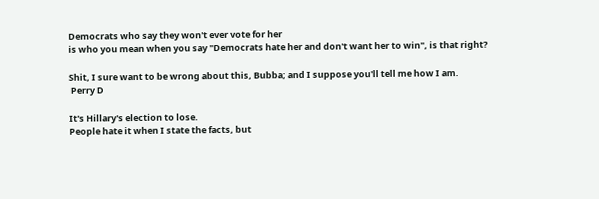Democrats who say they won't ever vote for her
is who you mean when you say "Democrats hate her and don't want her to win", is that right?

Shit, I sure want to be wrong about this, Bubba; and I suppose you'll tell me how I am.
 Perry D

It's Hillary's election to lose.
People hate it when I state the facts, but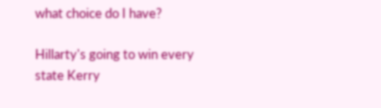what choice do I have?

Hillarty's going to win every state Kerry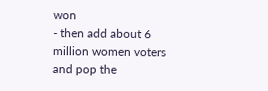won
- then add about 6 million women voters and pop the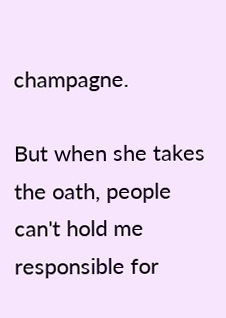champagne.

But when she takes the oath, people can't hold me responsible for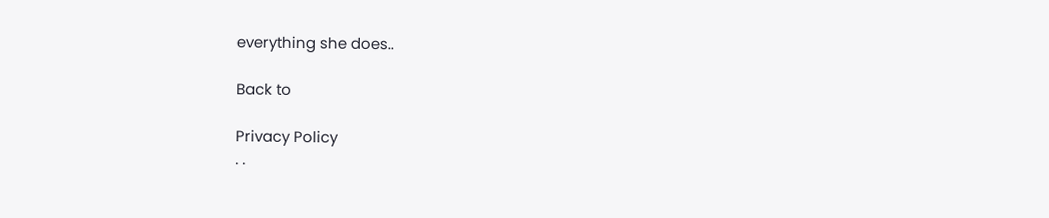everything she does..

Back to

Privacy Policy
. .